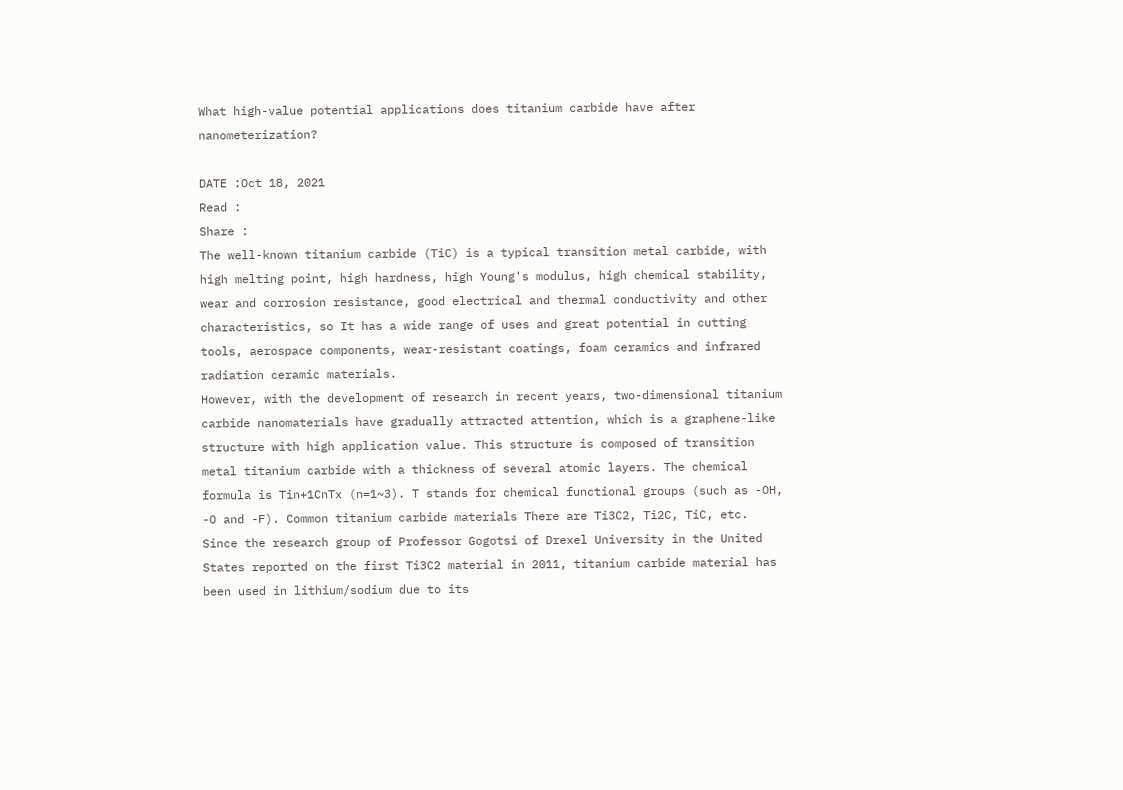What high-value potential applications does titanium carbide have after nanometerization?

DATE :Oct 18, 2021
Read :
Share :
The well-known titanium carbide (TiC) is a typical transition metal carbide, with high melting point, high hardness, high Young's modulus, high chemical stability, wear and corrosion resistance, good electrical and thermal conductivity and other characteristics, so It has a wide range of uses and great potential in cutting tools, aerospace components, wear-resistant coatings, foam ceramics and infrared radiation ceramic materials.
However, with the development of research in recent years, two-dimensional titanium carbide nanomaterials have gradually attracted attention, which is a graphene-like structure with high application value. This structure is composed of transition metal titanium carbide with a thickness of several atomic layers. The chemical formula is Tin+1CnTx (n=1~3). T stands for chemical functional groups (such as -OH, -O and -F). Common titanium carbide materials There are Ti3C2, Ti2C, TiC, etc.
Since the research group of Professor Gogotsi of Drexel University in the United States reported on the first Ti3C2 material in 2011, titanium carbide material has been used in lithium/sodium due to its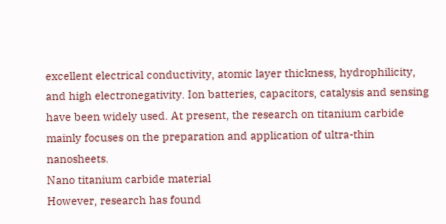excellent electrical conductivity, atomic layer thickness, hydrophilicity, and high electronegativity. Ion batteries, capacitors, catalysis and sensing have been widely used. At present, the research on titanium carbide mainly focuses on the preparation and application of ultra-thin nanosheets.
Nano titanium carbide material
However, research has found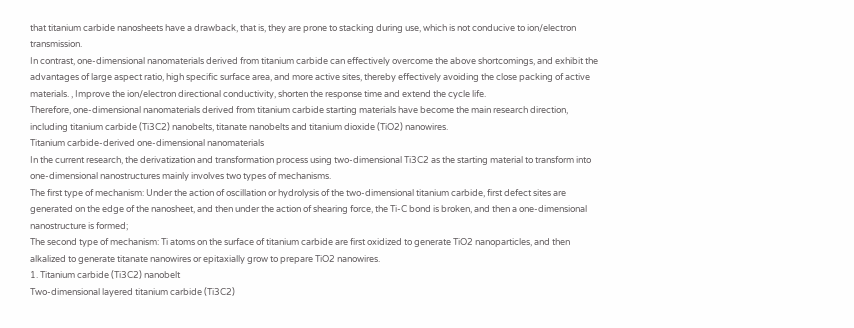that titanium carbide nanosheets have a drawback, that is, they are prone to stacking during use, which is not conducive to ion/electron transmission.
In contrast, one-dimensional nanomaterials derived from titanium carbide can effectively overcome the above shortcomings, and exhibit the advantages of large aspect ratio, high specific surface area, and more active sites, thereby effectively avoiding the close packing of active materials. , Improve the ion/electron directional conductivity, shorten the response time and extend the cycle life.
Therefore, one-dimensional nanomaterials derived from titanium carbide starting materials have become the main research direction, including titanium carbide (Ti3C2) nanobelts, titanate nanobelts and titanium dioxide (TiO2) nanowires.
Titanium carbide-derived one-dimensional nanomaterials
In the current research, the derivatization and transformation process using two-dimensional Ti3C2 as the starting material to transform into one-dimensional nanostructures mainly involves two types of mechanisms.
The first type of mechanism: Under the action of oscillation or hydrolysis of the two-dimensional titanium carbide, first defect sites are generated on the edge of the nanosheet, and then under the action of shearing force, the Ti-C bond is broken, and then a one-dimensional nanostructure is formed;
The second type of mechanism: Ti atoms on the surface of titanium carbide are first oxidized to generate TiO2 nanoparticles, and then alkalized to generate titanate nanowires or epitaxially grow to prepare TiO2 nanowires.
1. Titanium carbide (Ti3C2) nanobelt
Two-dimensional layered titanium carbide (Ti3C2)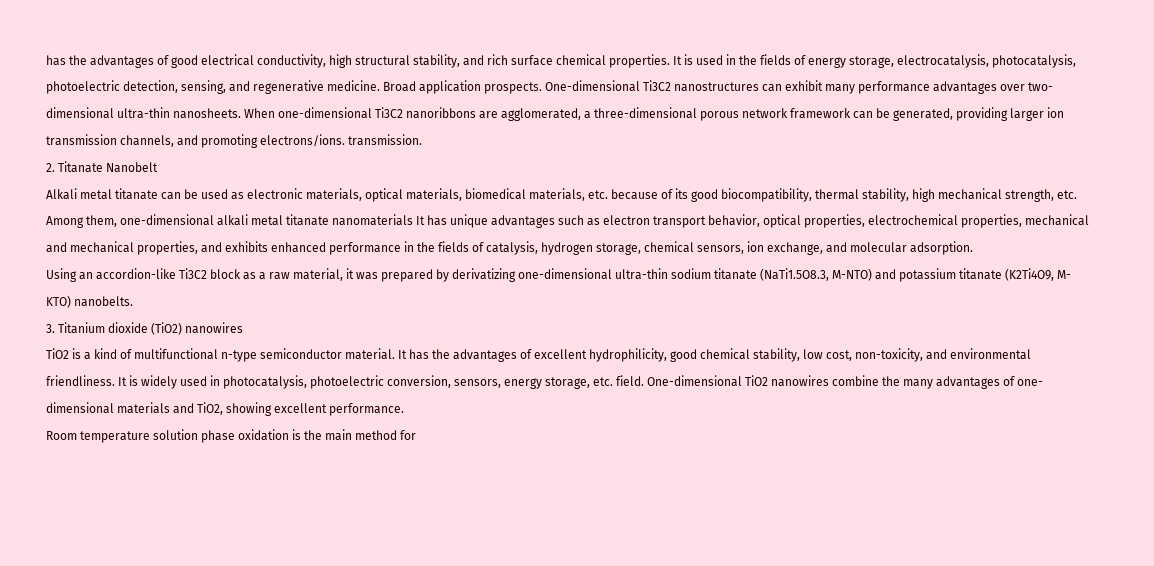has the advantages of good electrical conductivity, high structural stability, and rich surface chemical properties. It is used in the fields of energy storage, electrocatalysis, photocatalysis, photoelectric detection, sensing, and regenerative medicine. Broad application prospects. One-dimensional Ti3C2 nanostructures can exhibit many performance advantages over two-dimensional ultra-thin nanosheets. When one-dimensional Ti3C2 nanoribbons are agglomerated, a three-dimensional porous network framework can be generated, providing larger ion transmission channels, and promoting electrons/ions. transmission.
2. Titanate Nanobelt
Alkali metal titanate can be used as electronic materials, optical materials, biomedical materials, etc. because of its good biocompatibility, thermal stability, high mechanical strength, etc. Among them, one-dimensional alkali metal titanate nanomaterials It has unique advantages such as electron transport behavior, optical properties, electrochemical properties, mechanical and mechanical properties, and exhibits enhanced performance in the fields of catalysis, hydrogen storage, chemical sensors, ion exchange, and molecular adsorption.
Using an accordion-like Ti3C2 block as a raw material, it was prepared by derivatizing one-dimensional ultra-thin sodium titanate (NaTi1.5O8.3, M-NTO) and potassium titanate (K2Ti4O9, M-KTO) nanobelts.
3. Titanium dioxide (TiO2) nanowires
TiO2 is a kind of multifunctional n-type semiconductor material. It has the advantages of excellent hydrophilicity, good chemical stability, low cost, non-toxicity, and environmental friendliness. It is widely used in photocatalysis, photoelectric conversion, sensors, energy storage, etc. field. One-dimensional TiO2 nanowires combine the many advantages of one-dimensional materials and TiO2, showing excellent performance.
Room temperature solution phase oxidation is the main method for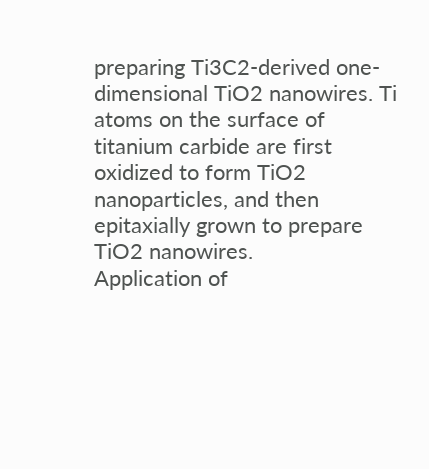preparing Ti3C2-derived one-dimensional TiO2 nanowires. Ti atoms on the surface of titanium carbide are first oxidized to form TiO2 nanoparticles, and then epitaxially grown to prepare TiO2 nanowires.
Application of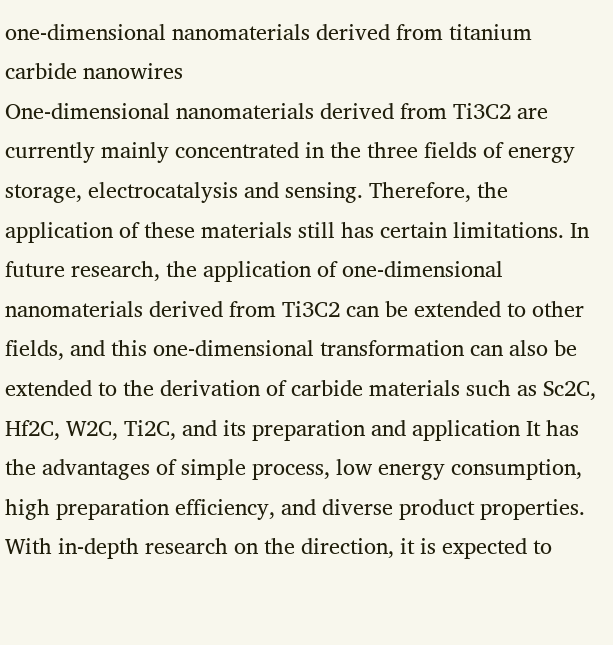one-dimensional nanomaterials derived from titanium carbide nanowires
One-dimensional nanomaterials derived from Ti3C2 are currently mainly concentrated in the three fields of energy storage, electrocatalysis and sensing. Therefore, the application of these materials still has certain limitations. In future research, the application of one-dimensional nanomaterials derived from Ti3C2 can be extended to other fields, and this one-dimensional transformation can also be extended to the derivation of carbide materials such as Sc2C, Hf2C, W2C, Ti2C, and its preparation and application It has the advantages of simple process, low energy consumption, high preparation efficiency, and diverse product properties. With in-depth research on the direction, it is expected to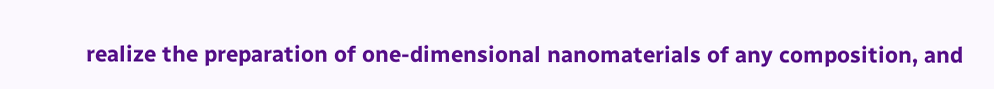realize the preparation of one-dimensional nanomaterials of any composition, and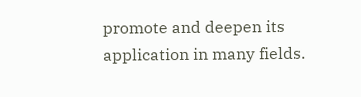promote and deepen its application in many fields.